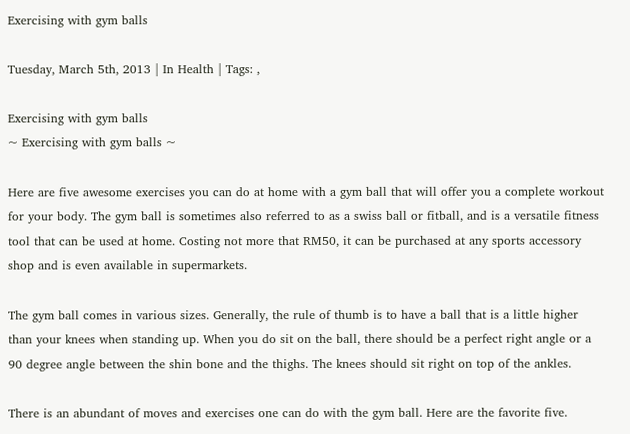Exercising with gym balls

Tuesday, March 5th, 2013 | In Health | Tags: ,

Exercising with gym balls
~ Exercising with gym balls ~

Here are five awesome exercises you can do at home with a gym ball that will offer you a complete workout for your body. The gym ball is sometimes also referred to as a swiss ball or fitball, and is a versatile fitness tool that can be used at home. Costing not more that RM50, it can be purchased at any sports accessory shop and is even available in supermarkets.

The gym ball comes in various sizes. Generally, the rule of thumb is to have a ball that is a little higher than your knees when standing up. When you do sit on the ball, there should be a perfect right angle or a 90 degree angle between the shin bone and the thighs. The knees should sit right on top of the ankles.

There is an abundant of moves and exercises one can do with the gym ball. Here are the favorite five.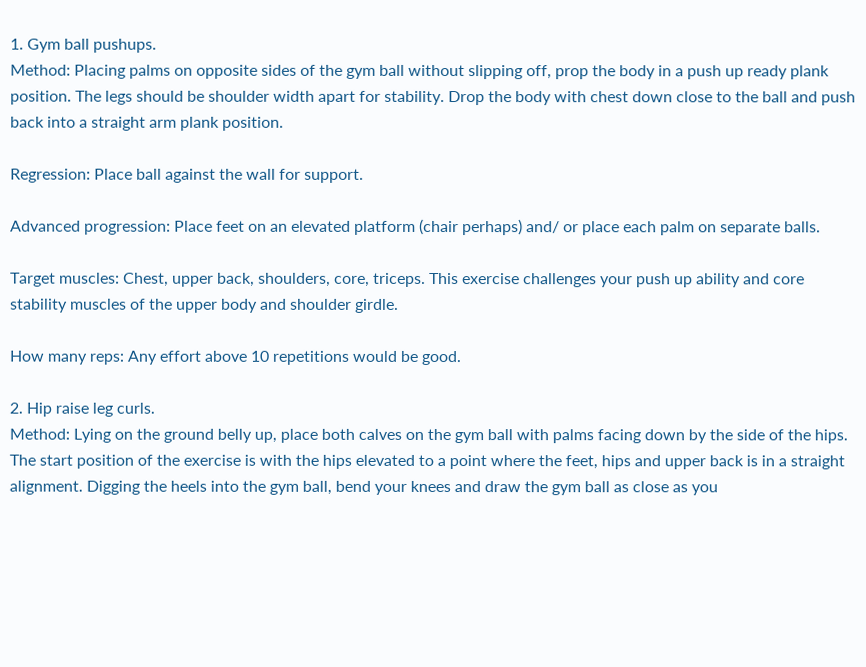1. Gym ball pushups.
Method: Placing palms on opposite sides of the gym ball without slipping off, prop the body in a push up ready plank position. The legs should be shoulder width apart for stability. Drop the body with chest down close to the ball and push back into a straight arm plank position.

Regression: Place ball against the wall for support.

Advanced progression: Place feet on an elevated platform (chair perhaps) and/ or place each palm on separate balls.

Target muscles: Chest, upper back, shoulders, core, triceps. This exercise challenges your push up ability and core stability muscles of the upper body and shoulder girdle.

How many reps: Any effort above 10 repetitions would be good.

2. Hip raise leg curls.
Method: Lying on the ground belly up, place both calves on the gym ball with palms facing down by the side of the hips. The start position of the exercise is with the hips elevated to a point where the feet, hips and upper back is in a straight alignment. Digging the heels into the gym ball, bend your knees and draw the gym ball as close as you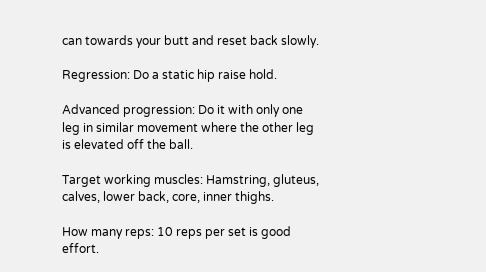can towards your butt and reset back slowly.

Regression: Do a static hip raise hold.

Advanced progression: Do it with only one leg in similar movement where the other leg is elevated off the ball.

Target working muscles: Hamstring, gluteus, calves, lower back, core, inner thighs.

How many reps: 10 reps per set is good effort.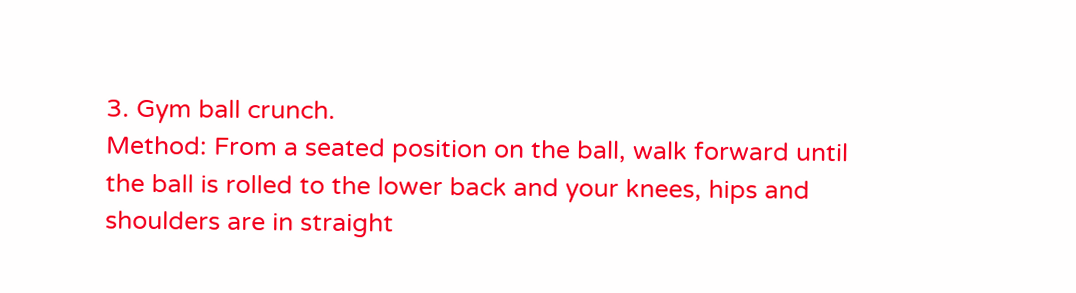3. Gym ball crunch.
Method: From a seated position on the ball, walk forward until the ball is rolled to the lower back and your knees, hips and shoulders are in straight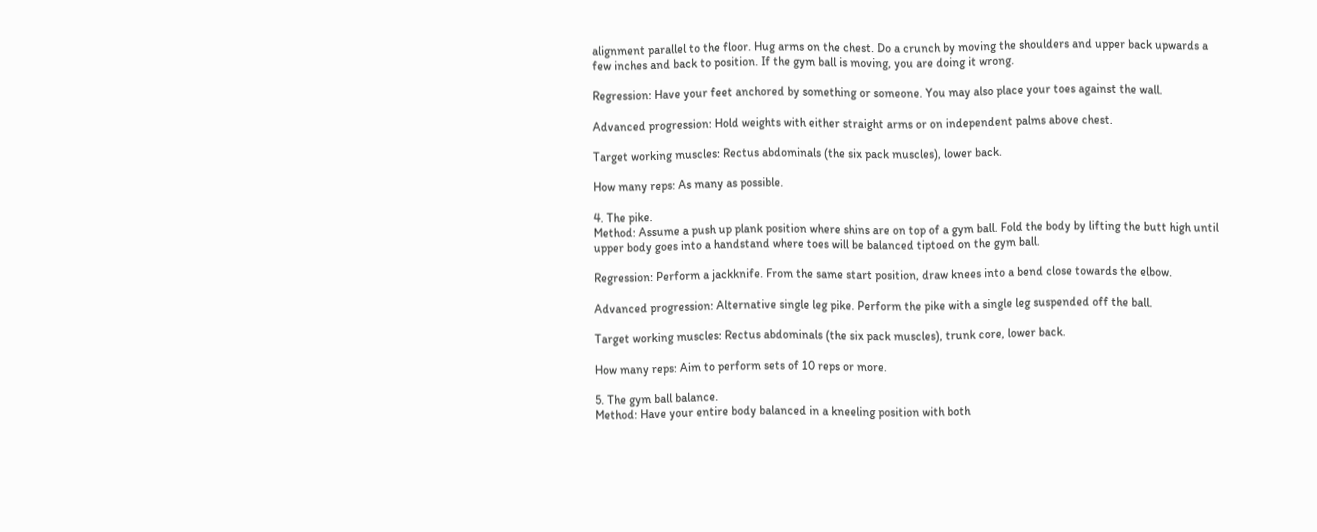alignment parallel to the floor. Hug arms on the chest. Do a crunch by moving the shoulders and upper back upwards a few inches and back to position. If the gym ball is moving, you are doing it wrong.

Regression: Have your feet anchored by something or someone. You may also place your toes against the wall.

Advanced progression: Hold weights with either straight arms or on independent palms above chest.

Target working muscles: Rectus abdominals (the six pack muscles), lower back.

How many reps: As many as possible.

4. The pike.
Method: Assume a push up plank position where shins are on top of a gym ball. Fold the body by lifting the butt high until upper body goes into a handstand where toes will be balanced tiptoed on the gym ball.

Regression: Perform a jackknife. From the same start position, draw knees into a bend close towards the elbow.

Advanced progression: Alternative single leg pike. Perform the pike with a single leg suspended off the ball.

Target working muscles: Rectus abdominals (the six pack muscles), trunk core, lower back.

How many reps: Aim to perform sets of 10 reps or more.

5. The gym ball balance.
Method: Have your entire body balanced in a kneeling position with both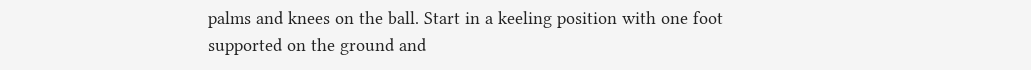palms and knees on the ball. Start in a keeling position with one foot supported on the ground and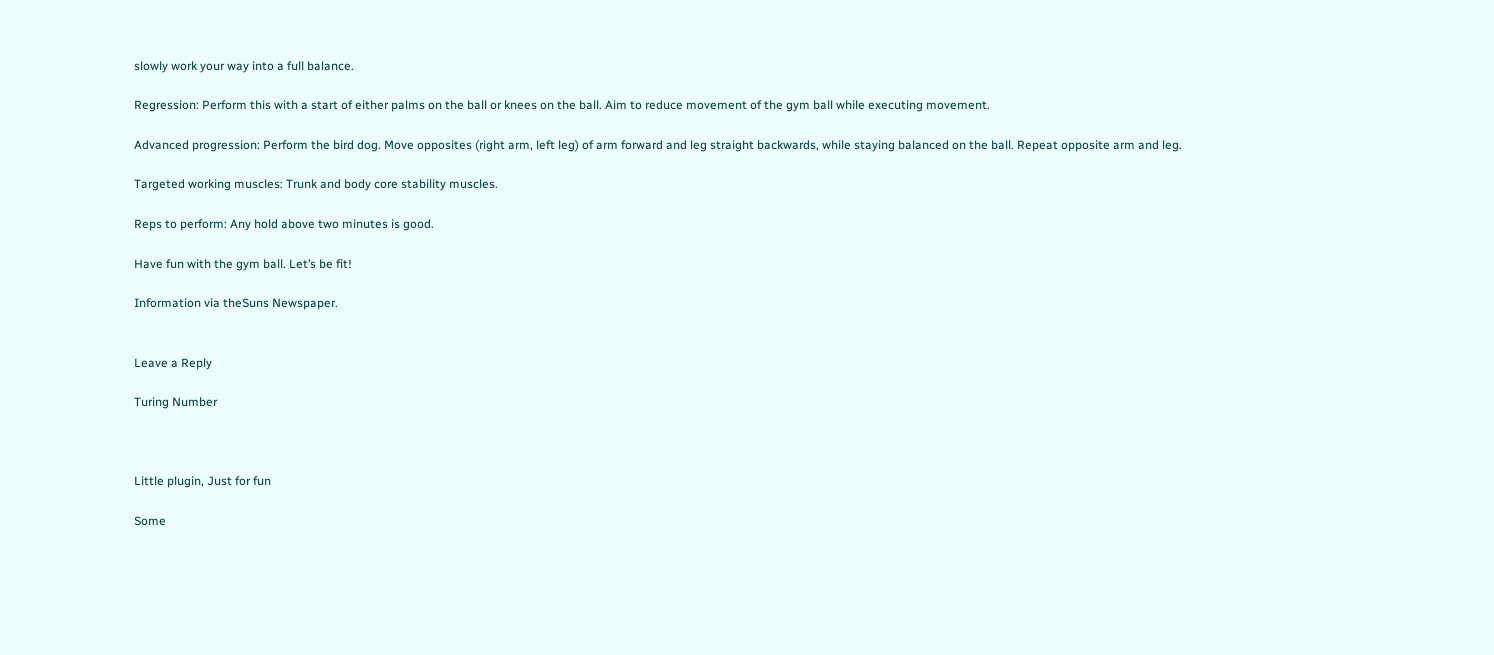slowly work your way into a full balance.

Regression: Perform this with a start of either palms on the ball or knees on the ball. Aim to reduce movement of the gym ball while executing movement.

Advanced progression: Perform the bird dog. Move opposites (right arm, left leg) of arm forward and leg straight backwards, while staying balanced on the ball. Repeat opposite arm and leg.

Targeted working muscles: Trunk and body core stability muscles.

Reps to perform: Any hold above two minutes is good.

Have fun with the gym ball. Let’s be fit!

Information via theSuns Newspaper.


Leave a Reply

Turing Number



Little plugin, Just for fun

Some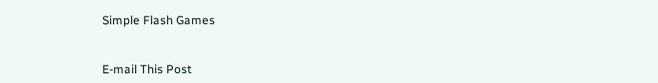Simple Flash Games


E-mail This Post